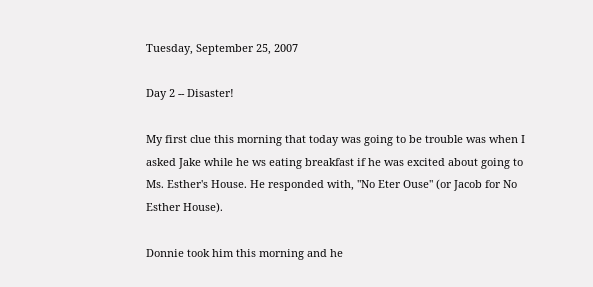Tuesday, September 25, 2007

Day 2 -- Disaster!

My first clue this morning that today was going to be trouble was when I asked Jake while he ws eating breakfast if he was excited about going to Ms. Esther's House. He responded with, "No Eter Ouse" (or Jacob for No Esther House).

Donnie took him this morning and he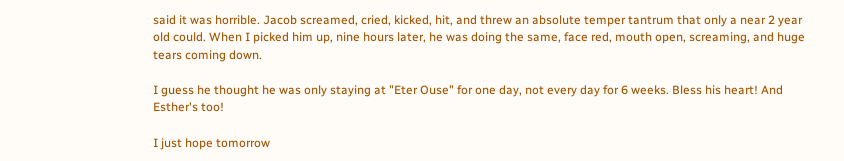said it was horrible. Jacob screamed, cried, kicked, hit, and threw an absolute temper tantrum that only a near 2 year old could. When I picked him up, nine hours later, he was doing the same, face red, mouth open, screaming, and huge tears coming down.

I guess he thought he was only staying at "Eter Ouse" for one day, not every day for 6 weeks. Bless his heart! And Esther's too!

I just hope tomorrow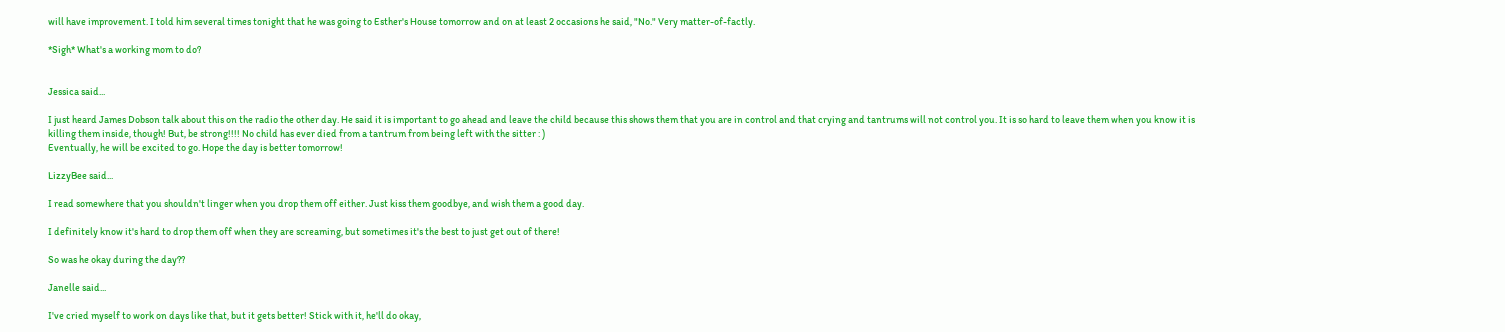will have improvement. I told him several times tonight that he was going to Esther's House tomorrow and on at least 2 occasions he said, "No." Very matter-of-factly.

*Sigh* What's a working mom to do?


Jessica said...

I just heard James Dobson talk about this on the radio the other day. He said it is important to go ahead and leave the child because this shows them that you are in control and that crying and tantrums will not control you. It is so hard to leave them when you know it is killing them inside, though! But, be strong!!!! No child has ever died from a tantrum from being left with the sitter : )
Eventually, he will be excited to go. Hope the day is better tomorrow!

LizzyBee said...

I read somewhere that you shouldn't linger when you drop them off either. Just kiss them goodbye, and wish them a good day.

I definitely know it's hard to drop them off when they are screaming, but sometimes it's the best to just get out of there!

So was he okay during the day??

Janelle said...

I've cried myself to work on days like that, but it gets better! Stick with it, he'll do okay,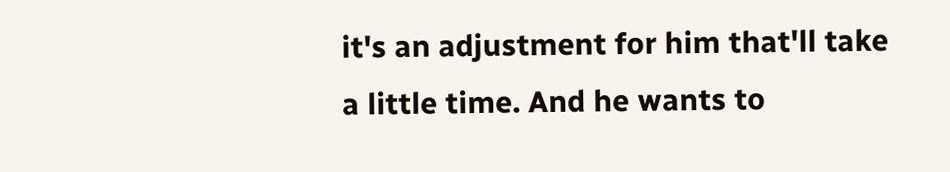it's an adjustment for him that'll take a little time. And he wants to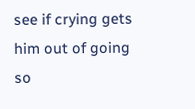see if crying gets him out of going so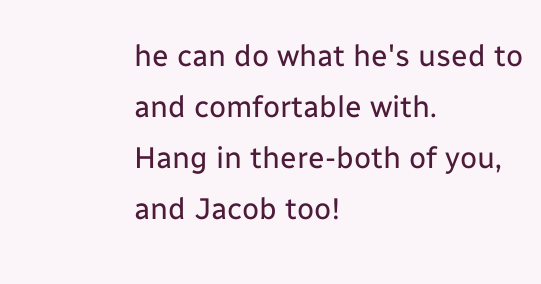he can do what he's used to and comfortable with.
Hang in there-both of you, and Jacob too!